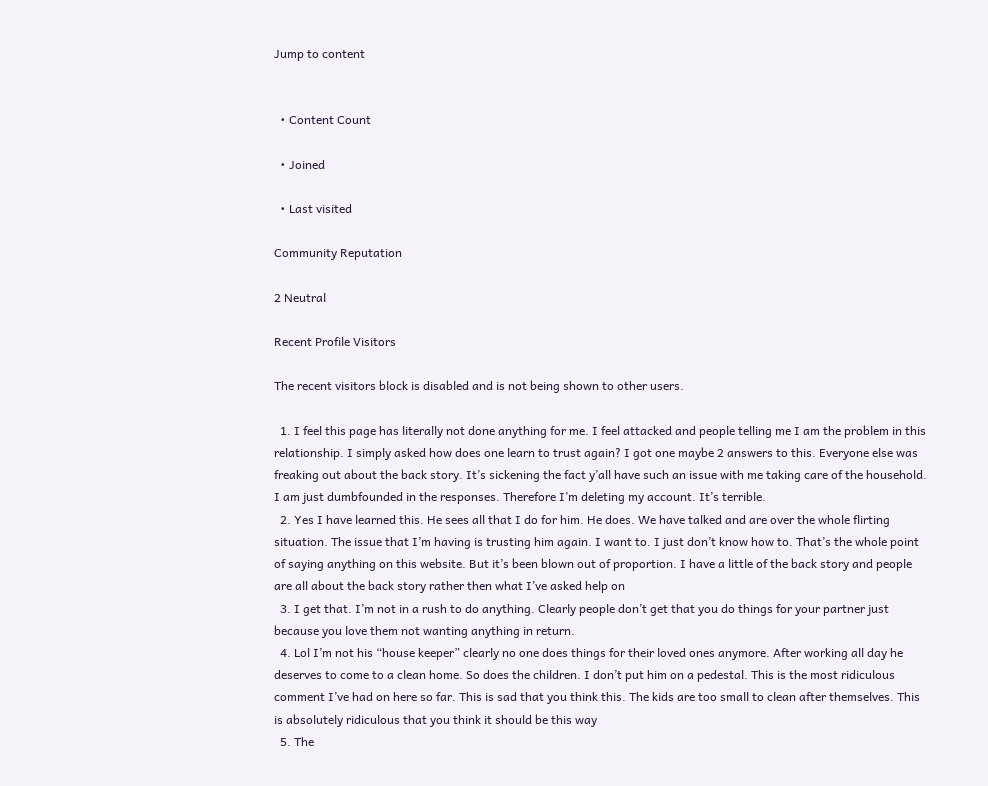Jump to content


  • Content Count

  • Joined

  • Last visited

Community Reputation

2 Neutral

Recent Profile Visitors

The recent visitors block is disabled and is not being shown to other users.

  1. I feel this page has literally not done anything for me. I feel attacked and people telling me I am the problem in this relationship. I simply asked how does one learn to trust again? I got one maybe 2 answers to this. Everyone else was freaking out about the back story. It’s sickening the fact y’all have such an issue with me taking care of the household. I am just dumbfounded in the responses. Therefore I’m deleting my account. It’s terrible.
  2. Yes I have learned this. He sees all that I do for him. He does. We have talked and are over the whole flirting situation. The issue that I’m having is trusting him again. I want to. I just don’t know how to. That’s the whole point of saying anything on this website. But it’s been blown out of proportion. I have a little of the back story and people are all about the back story rather then what I’ve asked help on
  3. I get that. I’m not in a rush to do anything. Clearly people don’t get that you do things for your partner just because you love them not wanting anything in return.
  4. Lol I’m not his “house keeper” clearly no one does things for their loved ones anymore. After working all day he deserves to come to a clean home. So does the children. I don’t put him on a pedestal. This is the most ridiculous comment I’ve had on here so far. This is sad that you think this. The kids are too small to clean after themselves. This is absolutely ridiculous that you think it should be this way
  5. The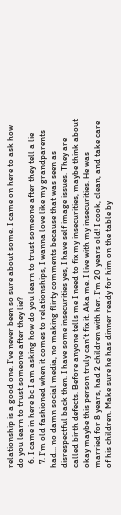relationship is a good one. I’ve never been so sure about some. I came on here to ask how do you learn to trust someone after they lie?
  6. I came in here bc I am asking how do you learn to trust someone after they tell a lie
  7. I’m old fashioned when it comes to relationships, I wanna love like my grandparents had... no damn social media, no making flirty comments because that was seen as disrespectful back then. I have some insecurities yes, I have self image issues. They are called birth defects. Before anyone tells me I need to fix my insecurities, maybe think about okay maybe this person truly can’t fix it. Aka me. I live with my insecurities. He was married for 8 years, had 2 children with her. I’m 20 years old! I cook, clean, and take care of his children. Make sure he has dinner ready for him on the table by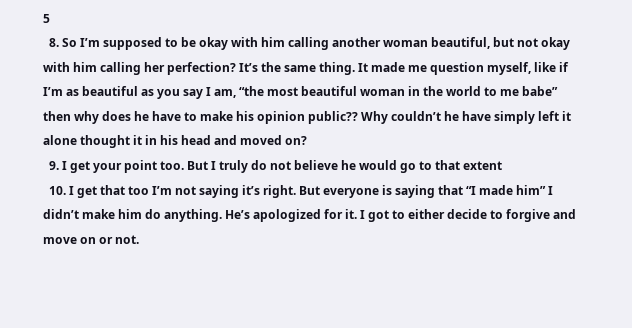5
  8. So I’m supposed to be okay with him calling another woman beautiful, but not okay with him calling her perfection? It’s the same thing. It made me question myself, like if I’m as beautiful as you say I am, “the most beautiful woman in the world to me babe” then why does he have to make his opinion public?? Why couldn’t he have simply left it alone thought it in his head and moved on?
  9. I get your point too. But I truly do not believe he would go to that extent
  10. I get that too I’m not saying it’s right. But everyone is saying that “I made him” I didn’t make him do anything. He’s apologized for it. I got to either decide to forgive and move on or not.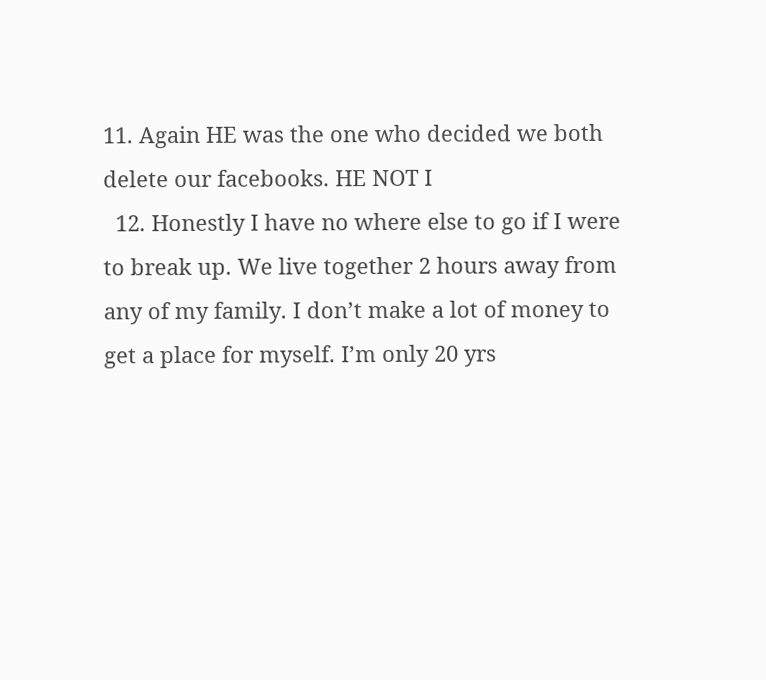11. Again HE was the one who decided we both delete our facebooks. HE NOT I
  12. Honestly I have no where else to go if I were to break up. We live together 2 hours away from any of my family. I don’t make a lot of money to get a place for myself. I’m only 20 yrs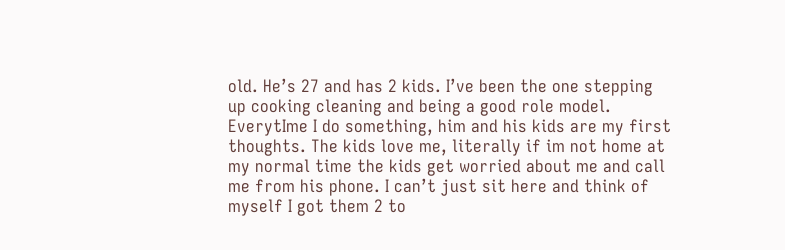old. He’s 27 and has 2 kids. I’ve been the one stepping up cooking cleaning and being a good role model. EverytIme I do something, him and his kids are my first thoughts. The kids love me, literally if im not home at my normal time the kids get worried about me and call me from his phone. I can’t just sit here and think of myself I got them 2 to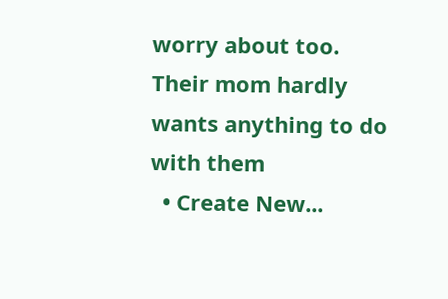worry about too. Their mom hardly wants anything to do with them
  • Create New...